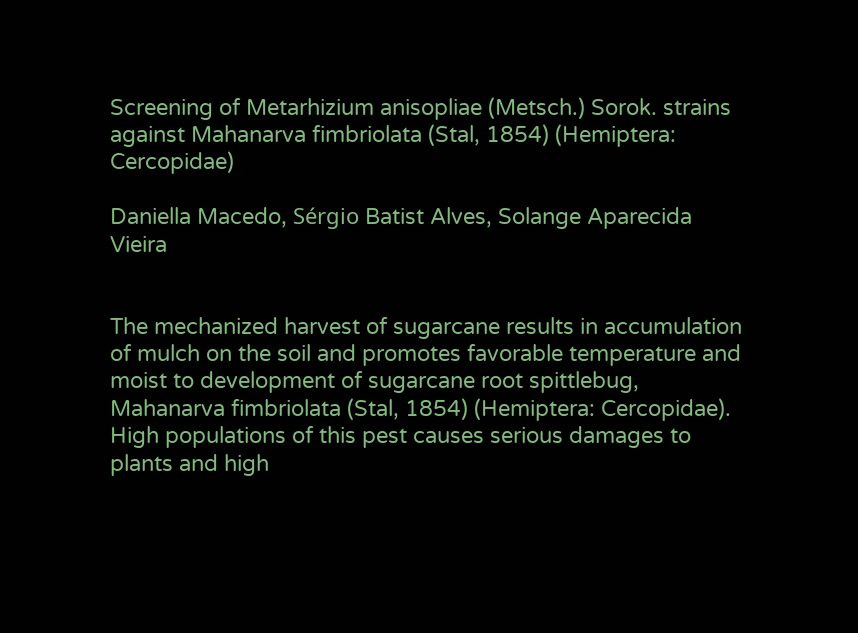Screening of Metarhizium anisopliae (Metsch.) Sorok. strains against Mahanarva fimbriolata (Stal, 1854) (Hemiptera: Cercopidae)

Daniella Macedo, Sérgio Batist Alves, Solange Aparecida Vieira


The mechanized harvest of sugarcane results in accumulation of mulch on the soil and promotes favorable temperature and moist to development of sugarcane root spittlebug, Mahanarva fimbriolata (Stal, 1854) (Hemiptera: Cercopidae). High populations of this pest causes serious damages to plants and high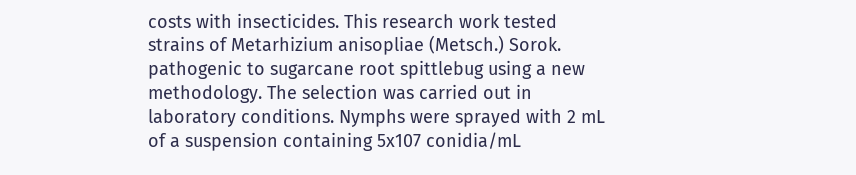costs with insecticides. This research work tested strains of Metarhizium anisopliae (Metsch.) Sorok. pathogenic to sugarcane root spittlebug using a new methodology. The selection was carried out in laboratory conditions. Nymphs were sprayed with 2 mL of a suspension containing 5x107 conidia/mL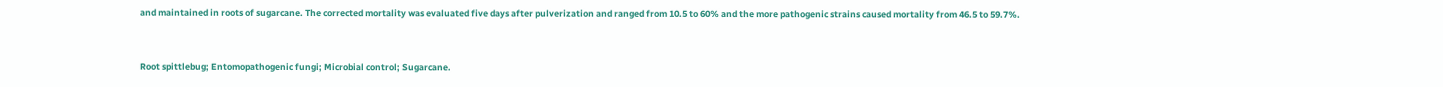and maintained in roots of sugarcane. The corrected mortality was evaluated five days after pulverization and ranged from 10.5 to 60% and the more pathogenic strains caused mortality from 46.5 to 59.7%.


Root spittlebug; Entomopathogenic fungi; Microbial control; Sugarcane.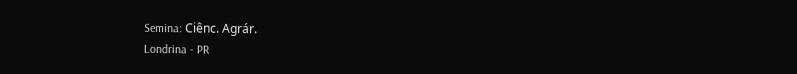Semina: Ciênc. Agrár.
Londrina - PR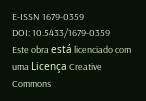E-ISSN 1679-0359
DOI: 10.5433/1679-0359
Este obra está licenciado com uma Licença Creative Commons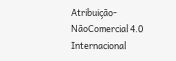Atribuição-NãoComercial 4.0 Internacional